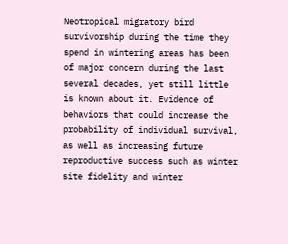Neotropical migratory bird survivorship during the time they spend in wintering areas has been of major concern during the last several decades, yet still little is known about it. Evidence of behaviors that could increase the probability of individual survival, as well as increasing future reproductive success such as winter site fidelity and winter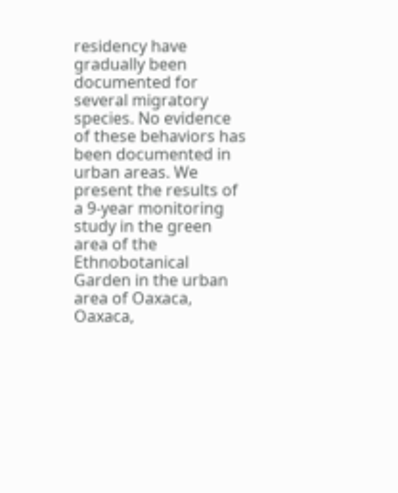residency have gradually been documented for several migratory species. No evidence of these behaviors has been documented in urban areas. We present the results of a 9-year monitoring study in the green area of the Ethnobotanical Garden in the urban area of Oaxaca, Oaxaca,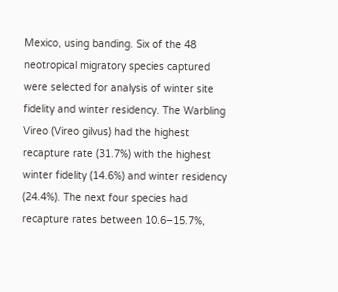Mexico, using banding. Six of the 48 neotropical migratory species captured were selected for analysis of winter site fidelity and winter residency. The Warbling Vireo (Vireo gilvus) had the highest recapture rate (31.7%) with the highest winter fidelity (14.6%) and winter residency (24.4%). The next four species had recapture rates between 10.6–15.7%,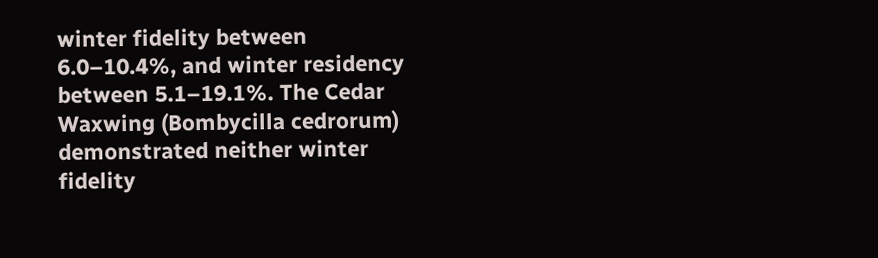winter fidelity between 6.0–10.4%, and winter residency between 5.1–19.1%. The Cedar Waxwing (Bombycilla cedrorum) demonstrated neither winter fidelity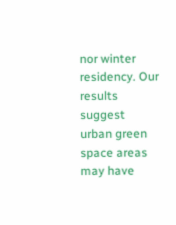nor winter residency. Our results suggest urban green space areas may have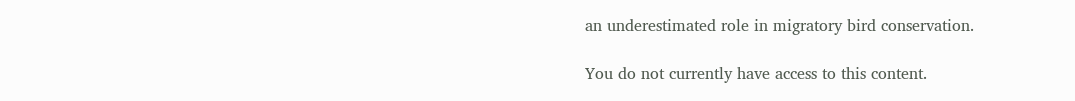an underestimated role in migratory bird conservation.

You do not currently have access to this content.